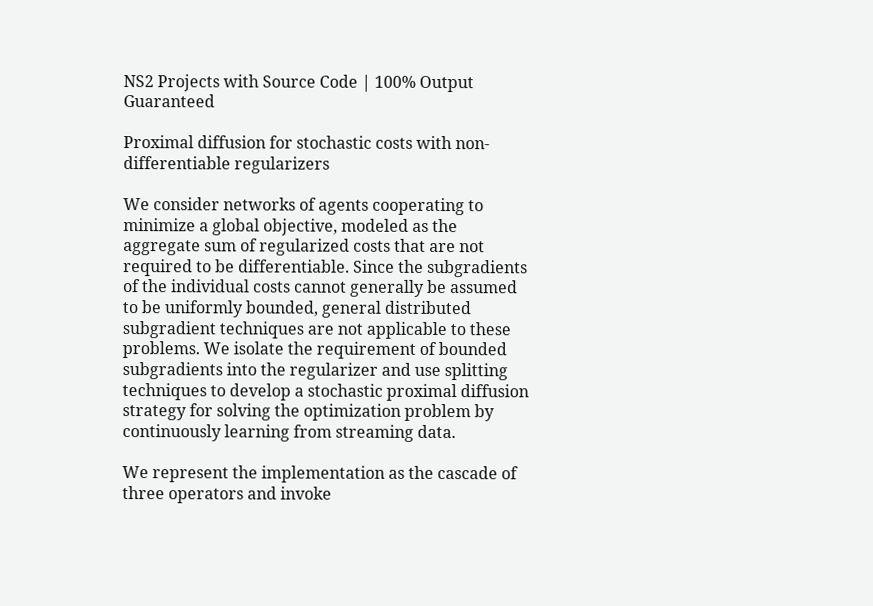NS2 Projects with Source Code | 100% Output Guaranteed

Proximal diffusion for stochastic costs with non-differentiable regularizers

We consider networks of agents cooperating to minimize a global objective, modeled as the aggregate sum of regularized costs that are not required to be differentiable. Since the subgradients of the individual costs cannot generally be assumed to be uniformly bounded, general distributed subgradient techniques are not applicable to these problems. We isolate the requirement of bounded subgradients into the regularizer and use splitting techniques to develop a stochastic proximal diffusion strategy for solving the optimization problem by continuously learning from streaming data.

We represent the implementation as the cascade of three operators and invoke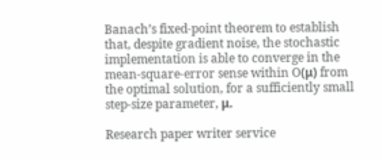Banach’s fixed-point theorem to establish that, despite gradient noise, the stochastic implementation is able to converge in the mean-square-error sense within O(μ) from the optimal solution, for a sufficiently small step-size parameter, μ.

Research paper writer service